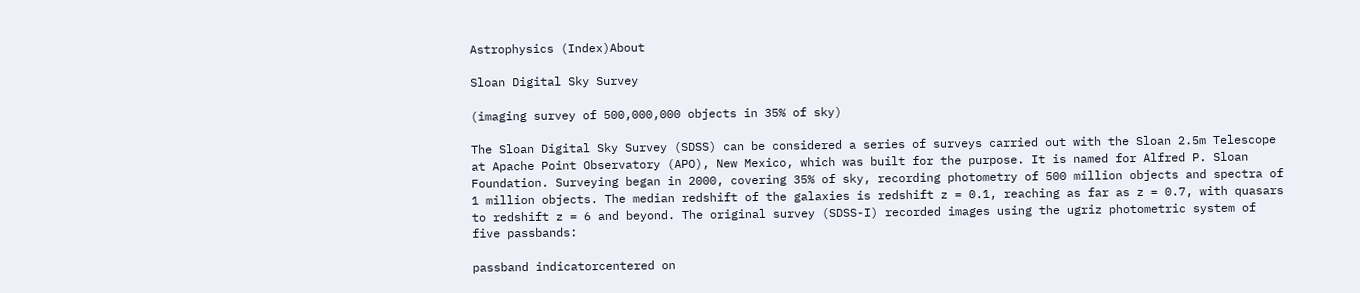Astrophysics (Index)About

Sloan Digital Sky Survey

(imaging survey of 500,000,000 objects in 35% of sky)

The Sloan Digital Sky Survey (SDSS) can be considered a series of surveys carried out with the Sloan 2.5m Telescope at Apache Point Observatory (APO), New Mexico, which was built for the purpose. It is named for Alfred P. Sloan Foundation. Surveying began in 2000, covering 35% of sky, recording photometry of 500 million objects and spectra of 1 million objects. The median redshift of the galaxies is redshift z = 0.1, reaching as far as z = 0.7, with quasars to redshift z = 6 and beyond. The original survey (SDSS-I) recorded images using the ugriz photometric system of five passbands:

passband indicatorcentered on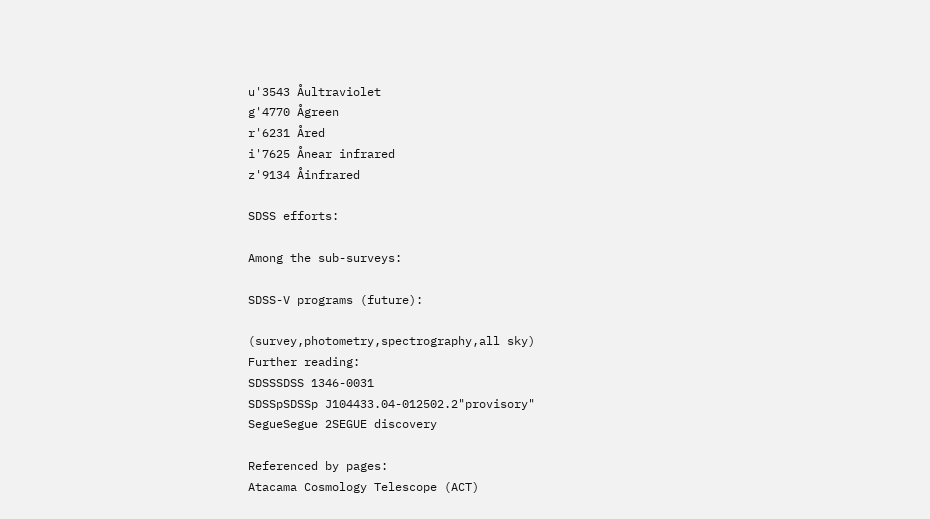u'3543 Åultraviolet
g'4770 Ågreen
r'6231 Åred
i'7625 Ånear infrared
z'9134 Åinfrared

SDSS efforts:

Among the sub-surveys:

SDSS-V programs (future):

(survey,photometry,spectrography,all sky)
Further reading:
SDSSSDSS 1346-0031
SDSSpSDSSp J104433.04-012502.2"provisory"
SegueSegue 2SEGUE discovery

Referenced by pages:
Atacama Cosmology Telescope (ACT)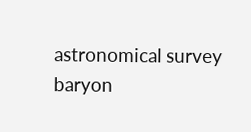astronomical survey
baryon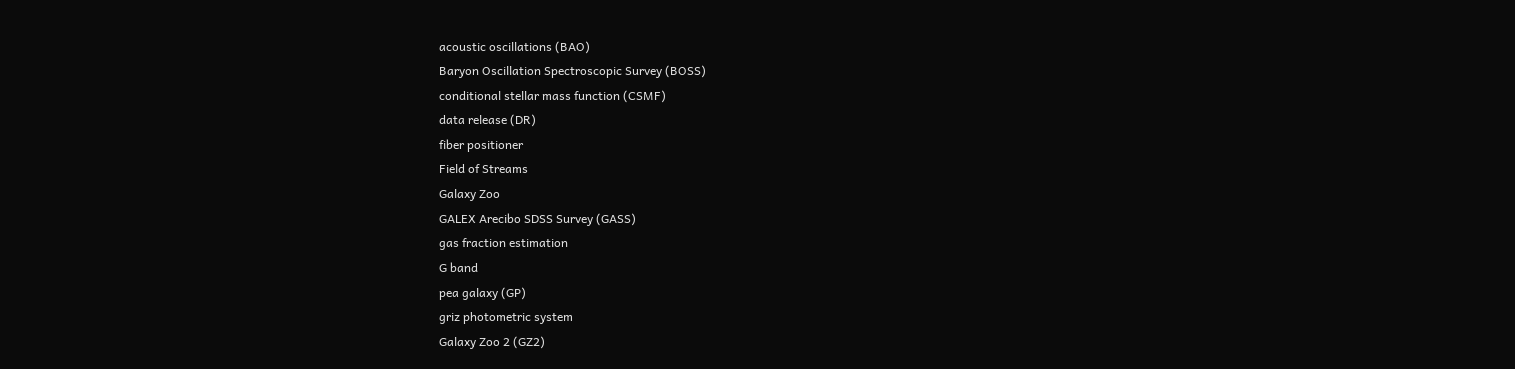acoustic oscillations (BAO)
Baryon Oscillation Spectroscopic Survey (BOSS)
conditional stellar mass function (CSMF)
data release (DR)
fiber positioner
Field of Streams
Galaxy Zoo
GALEX Arecibo SDSS Survey (GASS)
gas fraction estimation
G band
pea galaxy (GP)
griz photometric system
Galaxy Zoo 2 (GZ2)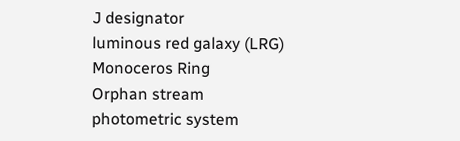J designator
luminous red galaxy (LRG)
Monoceros Ring
Orphan stream
photometric system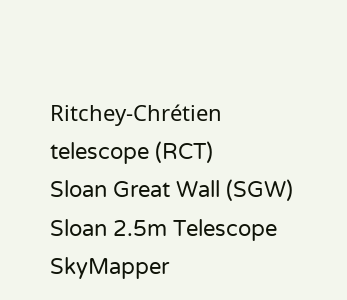Ritchey-Chrétien telescope (RCT)
Sloan Great Wall (SGW)
Sloan 2.5m Telescope
SkyMapper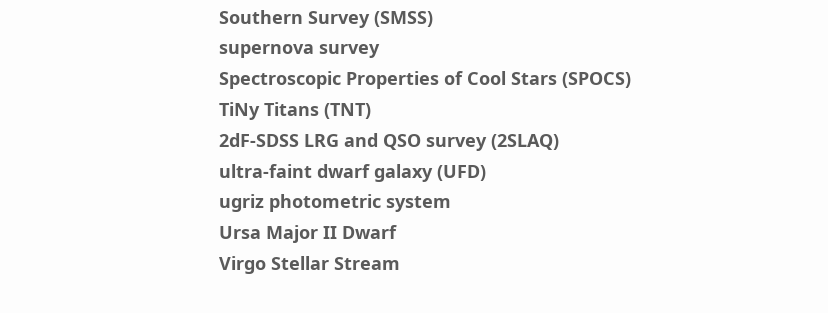Southern Survey (SMSS)
supernova survey
Spectroscopic Properties of Cool Stars (SPOCS)
TiNy Titans (TNT)
2dF-SDSS LRG and QSO survey (2SLAQ)
ultra-faint dwarf galaxy (UFD)
ugriz photometric system
Ursa Major II Dwarf
Virgo Stellar Stream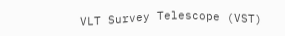VLT Survey Telescope (VST)